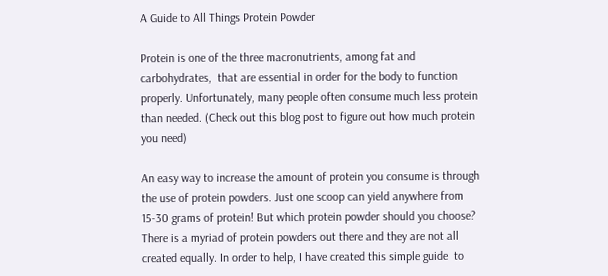A Guide to All Things Protein Powder

Protein is one of the three macronutrients, among fat and carbohydrates,  that are essential in order for the body to function properly. Unfortunately, many people often consume much less protein than needed. (Check out this blog post to figure out how much protein you need)

An easy way to increase the amount of protein you consume is through the use of protein powders. Just one scoop can yield anywhere from 15-30 grams of protein! But which protein powder should you choose? There is a myriad of protein powders out there and they are not all created equally. In order to help, I have created this simple guide  to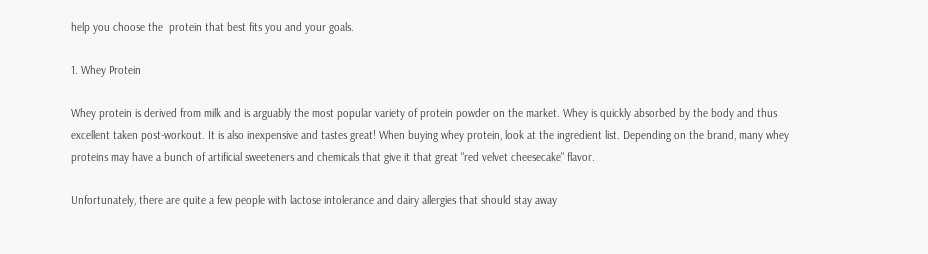help you choose the  protein that best fits you and your goals.

1. Whey Protein

Whey protein is derived from milk and is arguably the most popular variety of protein powder on the market. Whey is quickly absorbed by the body and thus excellent taken post-workout. It is also inexpensive and tastes great! When buying whey protein, look at the ingredient list. Depending on the brand, many whey proteins may have a bunch of artificial sweeteners and chemicals that give it that great "red velvet cheesecake" flavor.

Unfortunately, there are quite a few people with lactose intolerance and dairy allergies that should stay away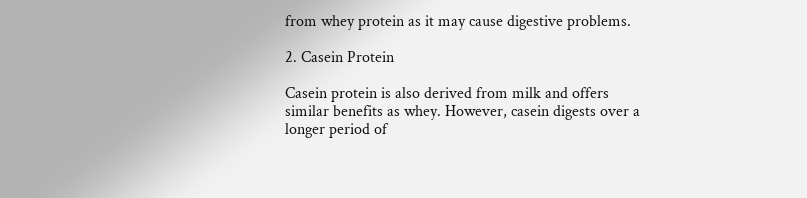from whey protein as it may cause digestive problems.

2. Casein Protein

Casein protein is also derived from milk and offers similar benefits as whey. However, casein digests over a longer period of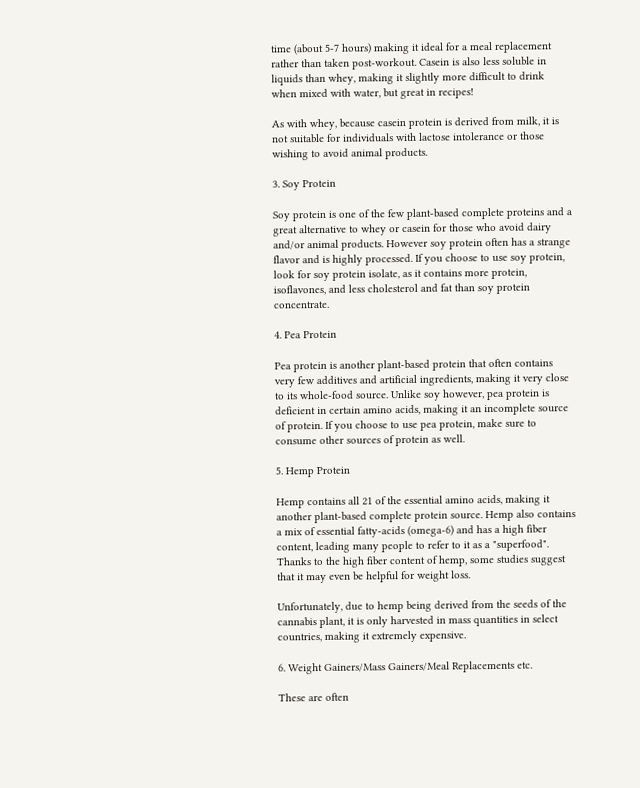time (about 5-7 hours) making it ideal for a meal replacement rather than taken post-workout. Casein is also less soluble in liquids than whey, making it slightly more difficult to drink when mixed with water, but great in recipes!

As with whey, because casein protein is derived from milk, it is not suitable for individuals with lactose intolerance or those wishing to avoid animal products.

3. Soy Protein

Soy protein is one of the few plant-based complete proteins and a great alternative to whey or casein for those who avoid dairy and/or animal products. However soy protein often has a strange flavor and is highly processed. If you choose to use soy protein, look for soy protein isolate, as it contains more protein, isoflavones, and less cholesterol and fat than soy protein concentrate.

4. Pea Protein

Pea protein is another plant-based protein that often contains very few additives and artificial ingredients, making it very close to its whole-food source. Unlike soy however, pea protein is deficient in certain amino acids, making it an incomplete source of protein. If you choose to use pea protein, make sure to consume other sources of protein as well.

5. Hemp Protein

Hemp contains all 21 of the essential amino acids, making it another plant-based complete protein source. Hemp also contains a mix of essential fatty-acids (omega-6) and has a high fiber content, leading many people to refer to it as a "superfood". Thanks to the high fiber content of hemp, some studies suggest that it may even be helpful for weight loss.

Unfortunately, due to hemp being derived from the seeds of the cannabis plant, it is only harvested in mass quantities in select countries, making it extremely expensive.

6. Weight Gainers/Mass Gainers/Meal Replacements etc.

These are often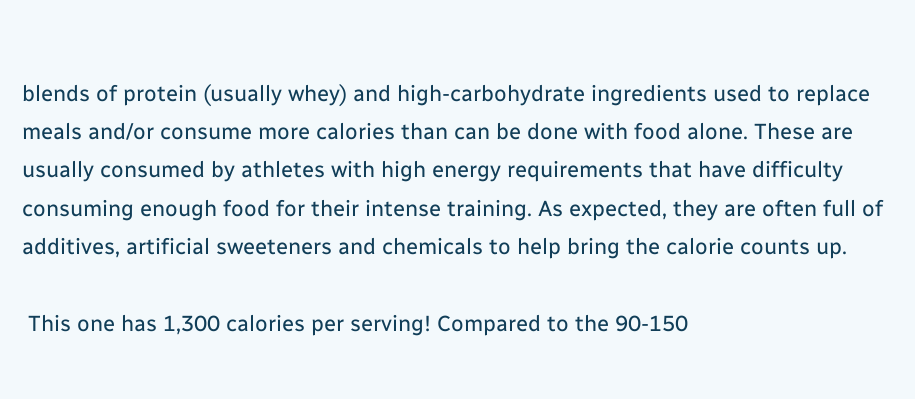blends of protein (usually whey) and high-carbohydrate ingredients used to replace meals and/or consume more calories than can be done with food alone. These are usually consumed by athletes with high energy requirements that have difficulty consuming enough food for their intense training. As expected, they are often full of additives, artificial sweeteners and chemicals to help bring the calorie counts up.

 This one has 1,300 calories per serving! Compared to the 90-150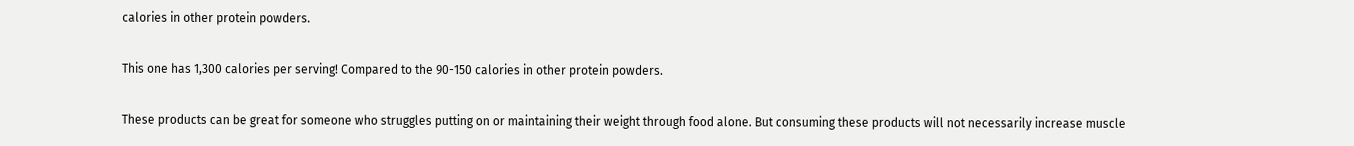calories in other protein powders.

This one has 1,300 calories per serving! Compared to the 90-150 calories in other protein powders.

These products can be great for someone who struggles putting on or maintaining their weight through food alone. But consuming these products will not necessarily increase muscle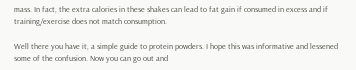mass. In fact, the extra calories in these shakes can lead to fat gain if consumed in excess and if training/exercise does not match consumption.

Well there you have it, a simple guide to protein powders. I hope this was informative and lessened some of the confusion. Now you can go out and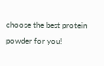choose the best protein powder for you!